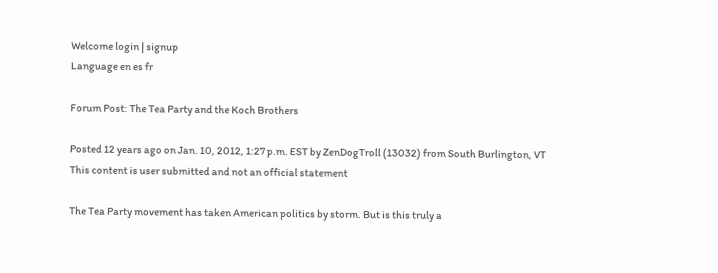Welcome login | signup
Language en es fr

Forum Post: The Tea Party and the Koch Brothers

Posted 12 years ago on Jan. 10, 2012, 1:27 p.m. EST by ZenDogTroll (13032) from South Burlington, VT
This content is user submitted and not an official statement

The Tea Party movement has taken American politics by storm. But is this truly a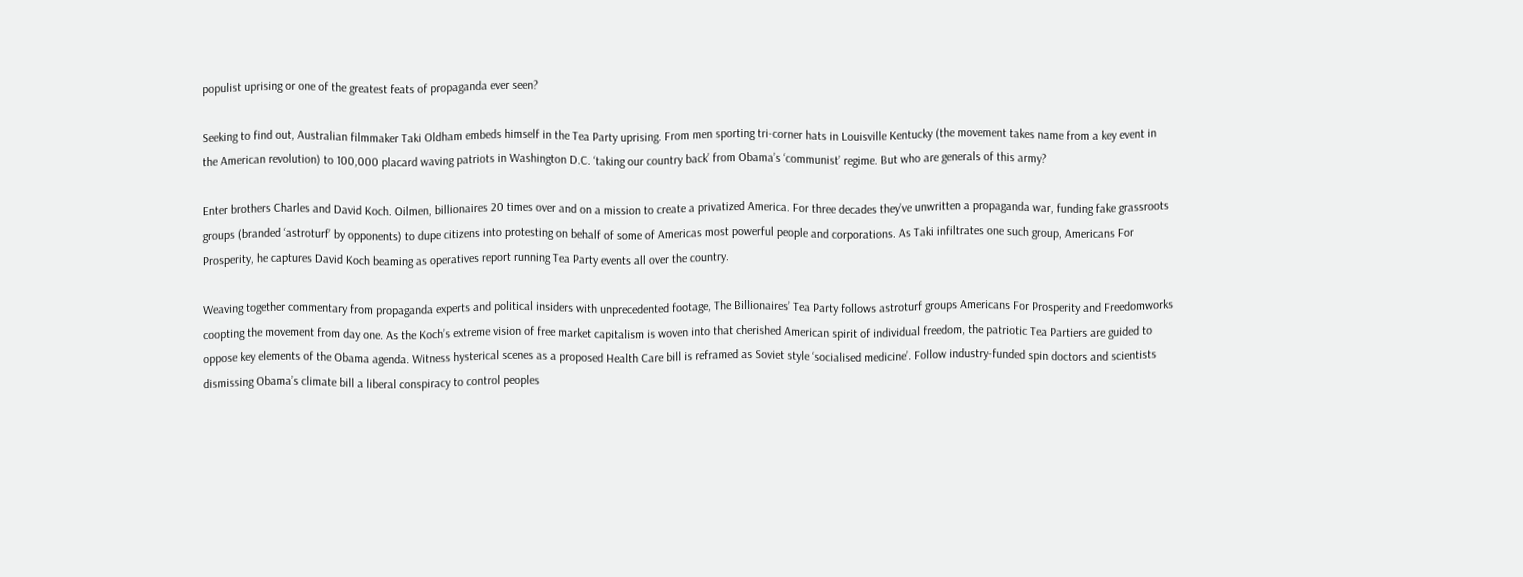populist uprising or one of the greatest feats of propaganda ever seen?

Seeking to find out, Australian filmmaker Taki Oldham embeds himself in the Tea Party uprising. From men sporting tri-corner hats in Louisville Kentucky (the movement takes name from a key event in the American revolution) to 100,000 placard waving patriots in Washington D.C. ‘taking our country back’ from Obama’s ‘communist’ regime. But who are generals of this army?

Enter brothers Charles and David Koch. Oilmen, billionaires 20 times over and on a mission to create a privatized America. For three decades they’ve unwritten a propaganda war, funding fake grassroots groups (branded ‘astroturf’ by opponents) to dupe citizens into protesting on behalf of some of Americas most powerful people and corporations. As Taki infiltrates one such group, Americans For Prosperity, he captures David Koch beaming as operatives report running Tea Party events all over the country.

Weaving together commentary from propaganda experts and political insiders with unprecedented footage, The Billionaires’ Tea Party follows astroturf groups Americans For Prosperity and Freedomworks coopting the movement from day one. As the Koch’s extreme vision of free market capitalism is woven into that cherished American spirit of individual freedom, the patriotic Tea Partiers are guided to oppose key elements of the Obama agenda. Witness hysterical scenes as a proposed Health Care bill is reframed as Soviet style ‘socialised medicine’. Follow industry-funded spin doctors and scientists dismissing Obama’s climate bill a liberal conspiracy to control peoples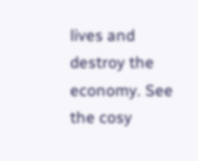lives and destroy the economy. See the cosy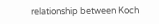relationship between Koch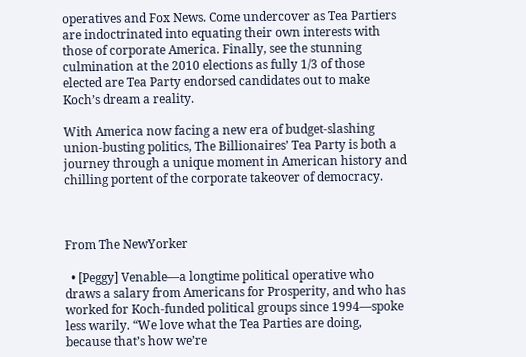operatives and Fox News. Come undercover as Tea Partiers are indoctrinated into equating their own interests with those of corporate America. Finally, see the stunning culmination at the 2010 elections as fully 1/3 of those elected are Tea Party endorsed candidates out to make Koch’s dream a reality.

With America now facing a new era of budget-slashing union-busting politics, The Billionaires’ Tea Party is both a journey through a unique moment in American history and chilling portent of the corporate takeover of democracy.



From The NewYorker

  • [Peggy] Venable—a longtime political operative who draws a salary from Americans for Prosperity, and who has worked for Koch-funded political groups since 1994—spoke less warily. “We love what the Tea Parties are doing, because that’s how we’re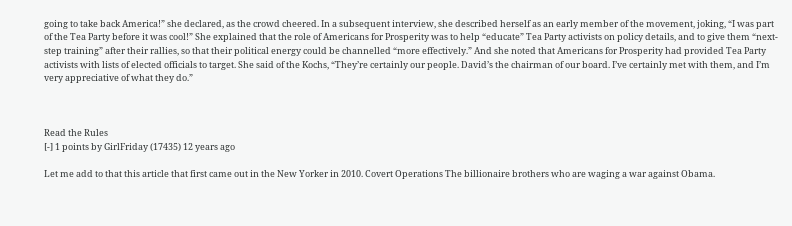going to take back America!” she declared, as the crowd cheered. In a subsequent interview, she described herself as an early member of the movement, joking, “I was part of the Tea Party before it was cool!” She explained that the role of Americans for Prosperity was to help “educate” Tea Party activists on policy details, and to give them “next-step training” after their rallies, so that their political energy could be channelled “more effectively.” And she noted that Americans for Prosperity had provided Tea Party activists with lists of elected officials to target. She said of the Kochs, “They’re certainly our people. David’s the chairman of our board. I’ve certainly met with them, and I’m very appreciative of what they do.”



Read the Rules
[-] 1 points by GirlFriday (17435) 12 years ago

Let me add to that this article that first came out in the New Yorker in 2010. Covert Operations The billionaire brothers who are waging a war against Obama.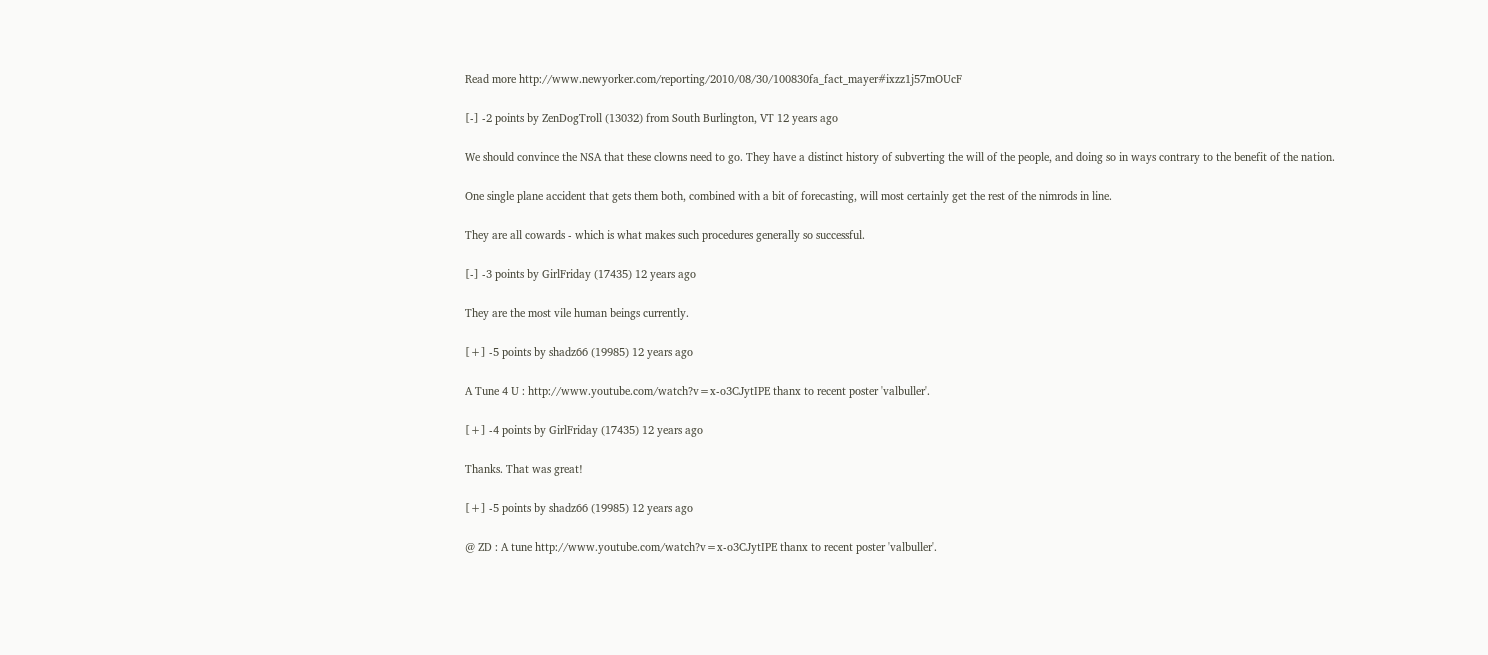Read more http://www.newyorker.com/reporting/2010/08/30/100830fa_fact_mayer#ixzz1j57mOUcF

[-] -2 points by ZenDogTroll (13032) from South Burlington, VT 12 years ago

We should convince the NSA that these clowns need to go. They have a distinct history of subverting the will of the people, and doing so in ways contrary to the benefit of the nation.

One single plane accident that gets them both, combined with a bit of forecasting, will most certainly get the rest of the nimrods in line.

They are all cowards - which is what makes such procedures generally so successful.

[-] -3 points by GirlFriday (17435) 12 years ago

They are the most vile human beings currently.

[+] -5 points by shadz66 (19985) 12 years ago

A Tune 4 U : http://www.youtube.com/watch?v=x-o3CJytIPE thanx to recent poster 'valbuller'.

[+] -4 points by GirlFriday (17435) 12 years ago

Thanks. That was great!

[+] -5 points by shadz66 (19985) 12 years ago

@ ZD : A tune http://www.youtube.com/watch?v=x-o3CJytIPE thanx to recent poster 'valbuller'.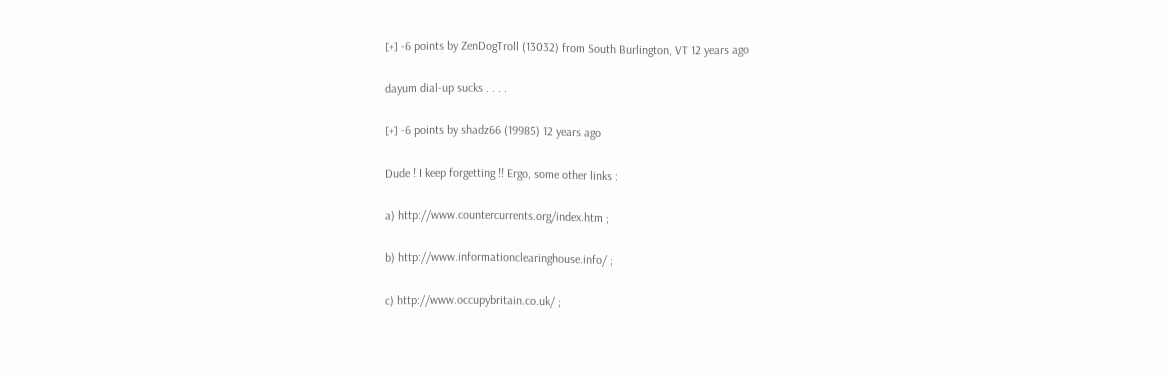[+] -6 points by ZenDogTroll (13032) from South Burlington, VT 12 years ago

dayum dial-up sucks . . . .

[+] -6 points by shadz66 (19985) 12 years ago

Dude ! I keep forgetting !! Ergo, some other links :

a) http://www.countercurrents.org/index.htm ;

b) http://www.informationclearinghouse.info/ ;

c) http://www.occupybritain.co.uk/ ;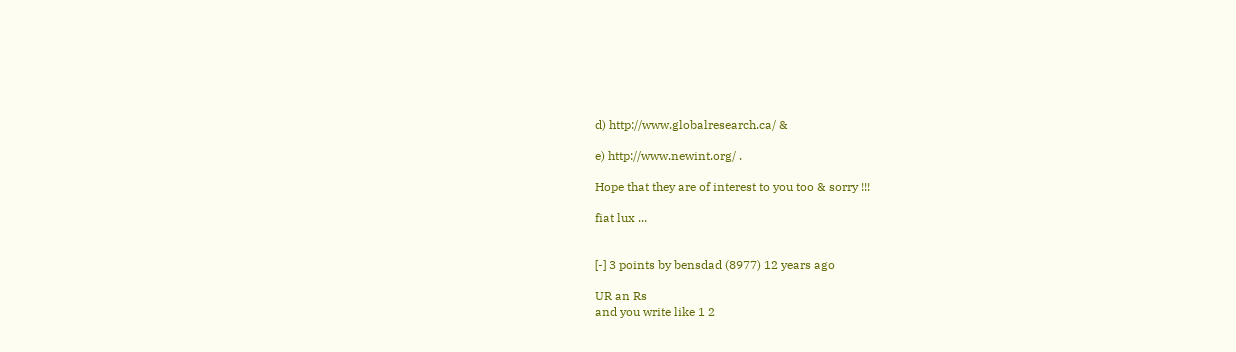d) http://www.globalresearch.ca/ &

e) http://www.newint.org/ .

Hope that they are of interest to you too & sorry !!!

fiat lux ...


[-] 3 points by bensdad (8977) 12 years ago

UR an Rs
and you write like 1 2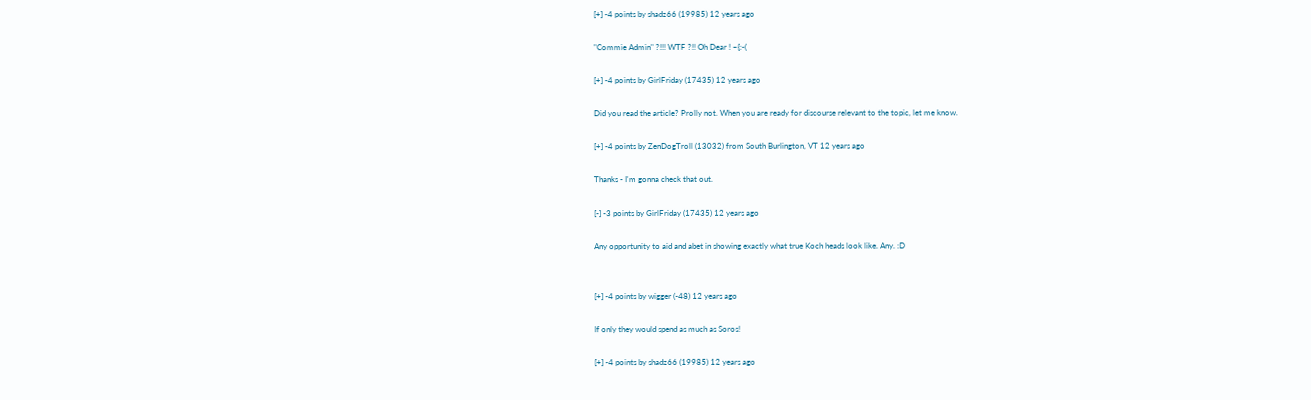[+] -4 points by shadz66 (19985) 12 years ago

"Commie Admin" ?!!! WTF ?!! Oh Dear ! ~{:-(

[+] -4 points by GirlFriday (17435) 12 years ago

Did you read the article? Prolly not. When you are ready for discourse relevant to the topic, let me know.

[+] -4 points by ZenDogTroll (13032) from South Burlington, VT 12 years ago

Thanks - I'm gonna check that out.

[-] -3 points by GirlFriday (17435) 12 years ago

Any opportunity to aid and abet in showing exactly what true Koch heads look like. Any. :D


[+] -4 points by wigger (-48) 12 years ago

If only they would spend as much as Soros!

[+] -4 points by shadz66 (19985) 12 years ago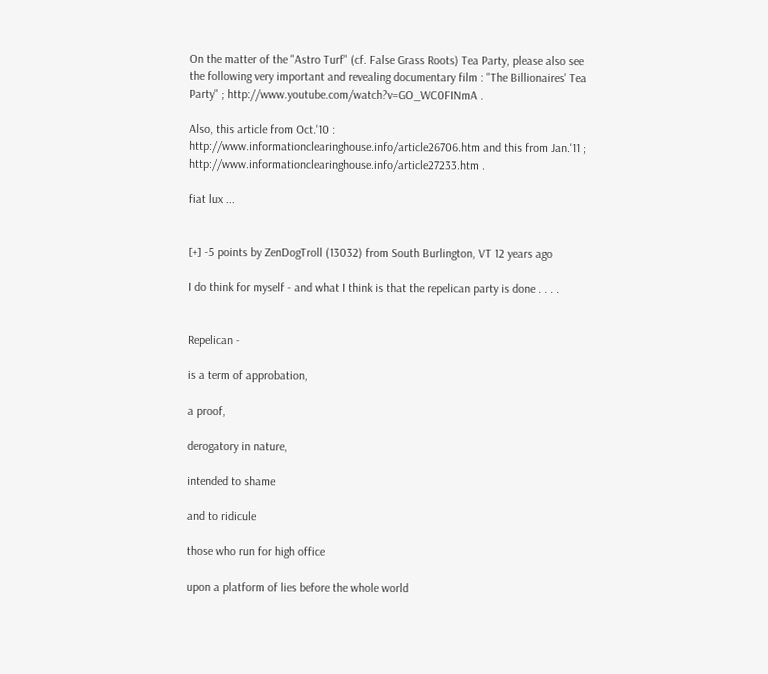On the matter of the "Astro Turf" (cf. False Grass Roots) Tea Party, please also see the following very important and revealing documentary film : "The Billionaires' Tea Party" ; http://www.youtube.com/watch?v=GO_WC0FINmA .

Also, this article from Oct.'10 : http://www.informationclearinghouse.info/article26706.htm and this from Jan.'11 ; http://www.informationclearinghouse.info/article27233.htm .

fiat lux ...


[+] -5 points by ZenDogTroll (13032) from South Burlington, VT 12 years ago

I do think for myself - and what I think is that the repelican party is done . . . .


Repelican -

is a term of approbation,

a proof,

derogatory in nature,

intended to shame

and to ridicule

those who run for high office

upon a platform of lies before the whole world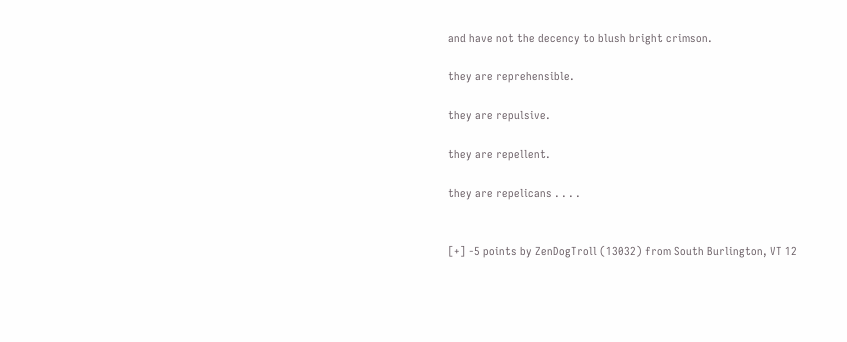and have not the decency to blush bright crimson.

they are reprehensible.

they are repulsive.

they are repellent.

they are repelicans . . . .


[+] -5 points by ZenDogTroll (13032) from South Burlington, VT 12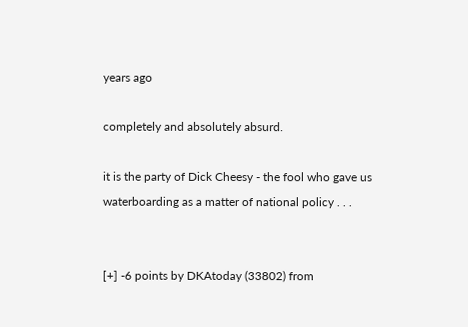years ago

completely and absolutely absurd.

it is the party of Dick Cheesy - the fool who gave us waterboarding as a matter of national policy . . .


[+] -6 points by DKAtoday (33802) from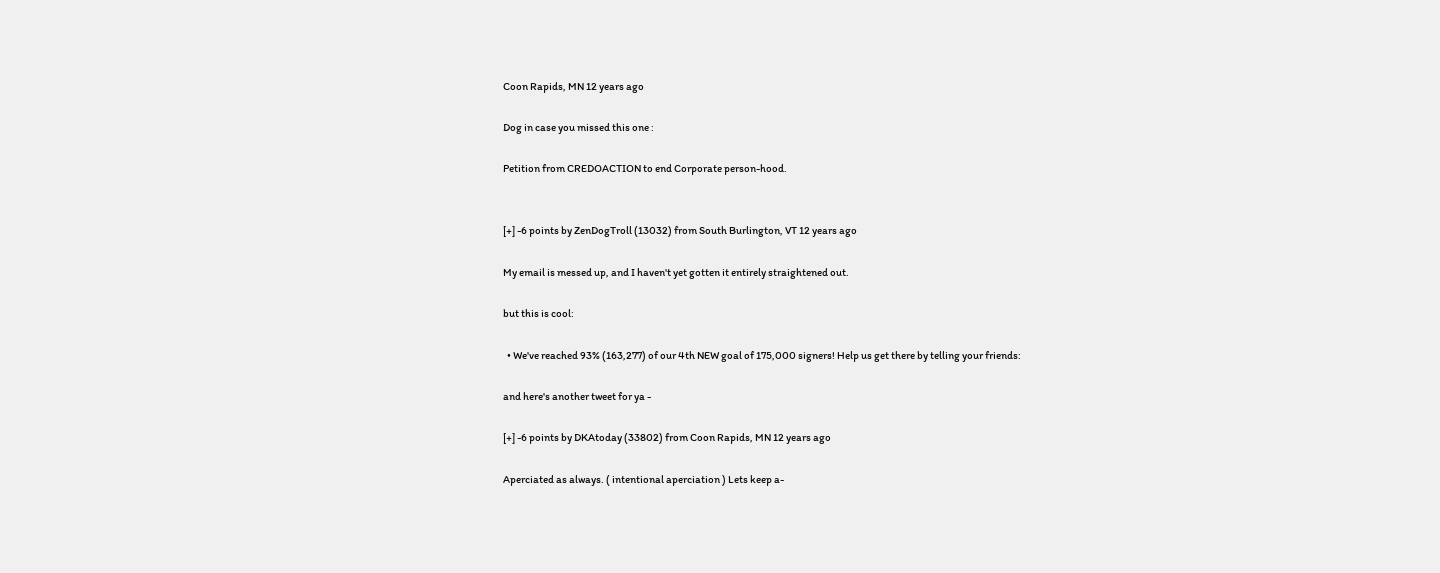Coon Rapids, MN 12 years ago

Dog in case you missed this one :

Petition from CREDOACTION to end Corporate person-hood.


[+] -6 points by ZenDogTroll (13032) from South Burlington, VT 12 years ago

My email is messed up, and I haven't yet gotten it entirely straightened out.

but this is cool:

  • We've reached 93% (163,277) of our 4th NEW goal of 175,000 signers! Help us get there by telling your friends:

and here's another tweet for ya -

[+] -6 points by DKAtoday (33802) from Coon Rapids, MN 12 years ago

Aperciated as always. ( intentional aperciation ) Lets keep a-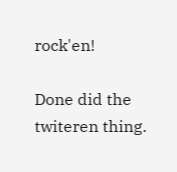rock'en!

Done did the twiteren thing.